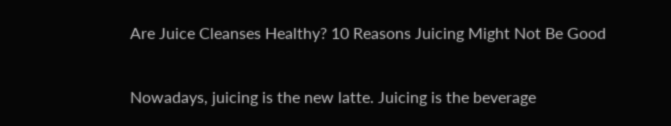Are Juice Cleanses Healthy? 10 Reasons Juicing Might Not Be Good

Nowadays, juicing is the new latte. Juicing is the beverage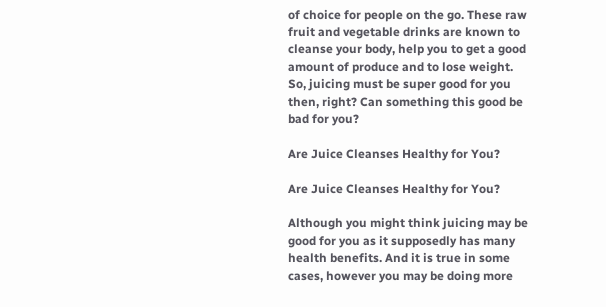of choice for people on the go. These raw fruit and vegetable drinks are known to cleanse your body, help you to get a good amount of produce and to lose weight. So, juicing must be super good for you then, right? Can something this good be bad for you?

Are Juice Cleanses Healthy for You?

Are Juice Cleanses Healthy for You?

Although you might think juicing may be good for you as it supposedly has many health benefits. And it is true in some cases, however you may be doing more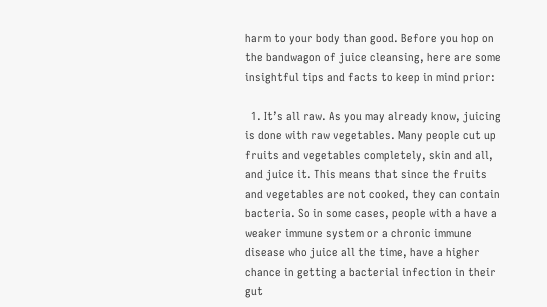harm to your body than good. Before you hop on the bandwagon of juice cleansing, here are some insightful tips and facts to keep in mind prior:

  1. It’s all raw. As you may already know, juicing is done with raw vegetables. Many people cut up fruits and vegetables completely, skin and all, and juice it. This means that since the fruits and vegetables are not cooked, they can contain bacteria. So in some cases, people with a have a weaker immune system or a chronic immune disease who juice all the time, have a higher chance in getting a bacterial infection in their gut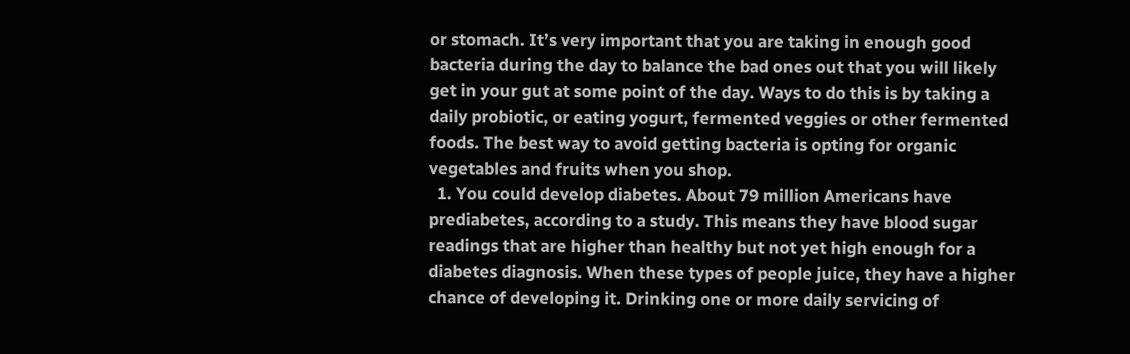or stomach. It’s very important that you are taking in enough good bacteria during the day to balance the bad ones out that you will likely get in your gut at some point of the day. Ways to do this is by taking a daily probiotic, or eating yogurt, fermented veggies or other fermented foods. The best way to avoid getting bacteria is opting for organic vegetables and fruits when you shop.
  1. You could develop diabetes. About 79 million Americans have prediabetes, according to a study. This means they have blood sugar readings that are higher than healthy but not yet high enough for a diabetes diagnosis. When these types of people juice, they have a higher chance of developing it. Drinking one or more daily servicing of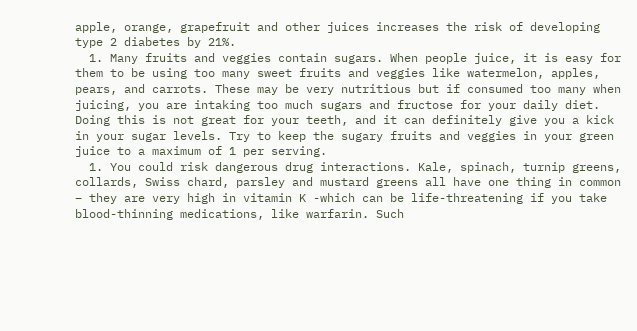apple, orange, grapefruit and other juices increases the risk of developing type 2 diabetes by 21%.
  1. Many fruits and veggies contain sugars. When people juice, it is easy for them to be using too many sweet fruits and veggies like watermelon, apples, pears, and carrots. These may be very nutritious but if consumed too many when juicing, you are intaking too much sugars and fructose for your daily diet. Doing this is not great for your teeth, and it can definitely give you a kick in your sugar levels. Try to keep the sugary fruits and veggies in your green juice to a maximum of 1 per serving.
  1. You could risk dangerous drug interactions. Kale, spinach, turnip greens, collards, Swiss chard, parsley and mustard greens all have one thing in common – they are very high in vitamin K -which can be life-threatening if you take blood-thinning medications, like warfarin. Such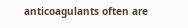anticoagulants often are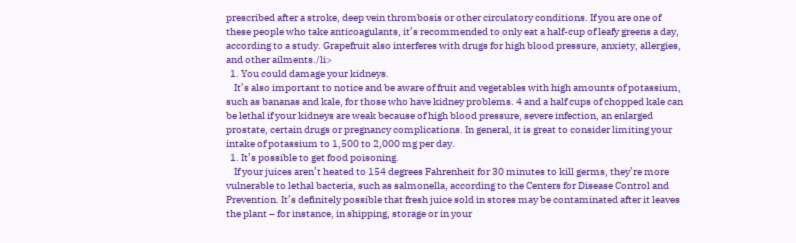prescribed after a stroke, deep vein thrombosis or other circulatory conditions. If you are one of these people who take anticoagulants, it’s recommended to only eat a half-cup of leafy greens a day, according to a study. Grapefruit also interferes with drugs for high blood pressure, anxiety, allergies, and other ailments./li>
  1. You could damage your kidneys.
    It’s also important to notice and be aware of fruit and vegetables with high amounts of potassium, such as bananas and kale, for those who have kidney problems. 4 and a half cups of chopped kale can be lethal if your kidneys are weak because of high blood pressure, severe infection, an enlarged prostate, certain drugs or pregnancy complications. In general, it is great to consider limiting your intake of potassium to 1,500 to 2,000 mg per day.
  1. It’s possible to get food poisoning.
    If your juices aren’t heated to 154 degrees Fahrenheit for 30 minutes to kill germs, they’re more vulnerable to lethal bacteria, such as salmonella, according to the Centers for Disease Control and Prevention. It’s definitely possible that fresh juice sold in stores may be contaminated after it leaves the plant – for instance, in shipping, storage or in your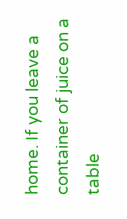home. If you leave a container of juice on a table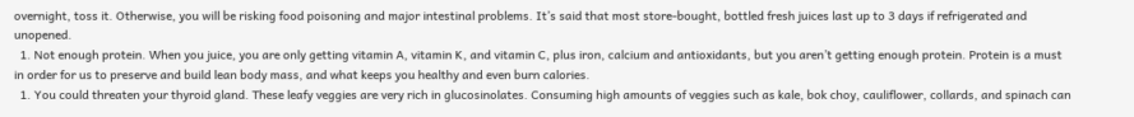overnight, toss it. Otherwise, you will be risking food poisoning and major intestinal problems. It’s said that most store-bought, bottled fresh juices last up to 3 days if refrigerated and unopened.
  1. Not enough protein. When you juice, you are only getting vitamin A, vitamin K, and vitamin C, plus iron, calcium and antioxidants, but you aren’t getting enough protein. Protein is a must in order for us to preserve and build lean body mass, and what keeps you healthy and even burn calories.
  1. You could threaten your thyroid gland. These leafy veggies are very rich in glucosinolates. Consuming high amounts of veggies such as kale, bok choy, cauliflower, collards, and spinach can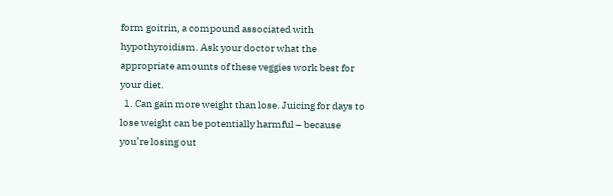form goitrin, a compound associated with hypothyroidism. Ask your doctor what the appropriate amounts of these veggies work best for your diet.
  1. Can gain more weight than lose. Juicing for days to lose weight can be potentially harmful – because you’re losing out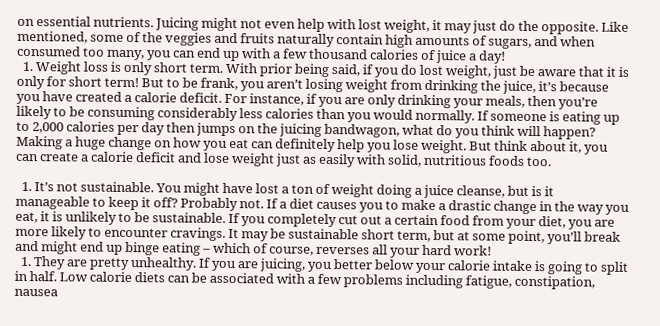on essential nutrients. Juicing might not even help with lost weight, it may just do the opposite. Like mentioned, some of the veggies and fruits naturally contain high amounts of sugars, and when consumed too many, you can end up with a few thousand calories of juice a day!
  1. Weight loss is only short term. With prior being said, if you do lost weight, just be aware that it is only for short term! But to be frank, you aren’t losing weight from drinking the juice, it’s because you have created a calorie deficit. For instance, if you are only drinking your meals, then you’re likely to be consuming considerably less calories than you would normally. If someone is eating up to 2,000 calories per day then jumps on the juicing bandwagon, what do you think will happen? Making a huge change on how you eat can definitely help you lose weight. But think about it, you can create a calorie deficit and lose weight just as easily with solid, nutritious foods too.

  1. It’s not sustainable. You might have lost a ton of weight doing a juice cleanse, but is it manageable to keep it off? Probably not. If a diet causes you to make a drastic change in the way you eat, it is unlikely to be sustainable. If you completely cut out a certain food from your diet, you are more likely to encounter cravings. It may be sustainable short term, but at some point, you’ll break and might end up binge eating – which of course, reverses all your hard work!
  1. They are pretty unhealthy. If you are juicing, you better below your calorie intake is going to split in half. Low calorie diets can be associated with a few problems including fatigue, constipation, nausea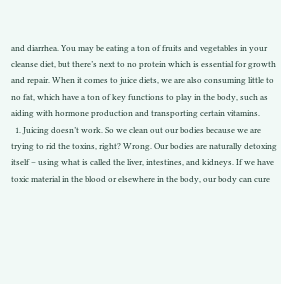and diarrhea. You may be eating a ton of fruits and vegetables in your cleanse diet, but there’s next to no protein which is essential for growth and repair. When it comes to juice diets, we are also consuming little to no fat, which have a ton of key functions to play in the body, such as aiding with hormone production and transporting certain vitamins.
  1. Juicing doesn’t work. So we clean out our bodies because we are trying to rid the toxins, right? Wrong. Our bodies are naturally detoxing itself – using what is called the liver, intestines, and kidneys. If we have toxic material in the blood or elsewhere in the body, our body can cure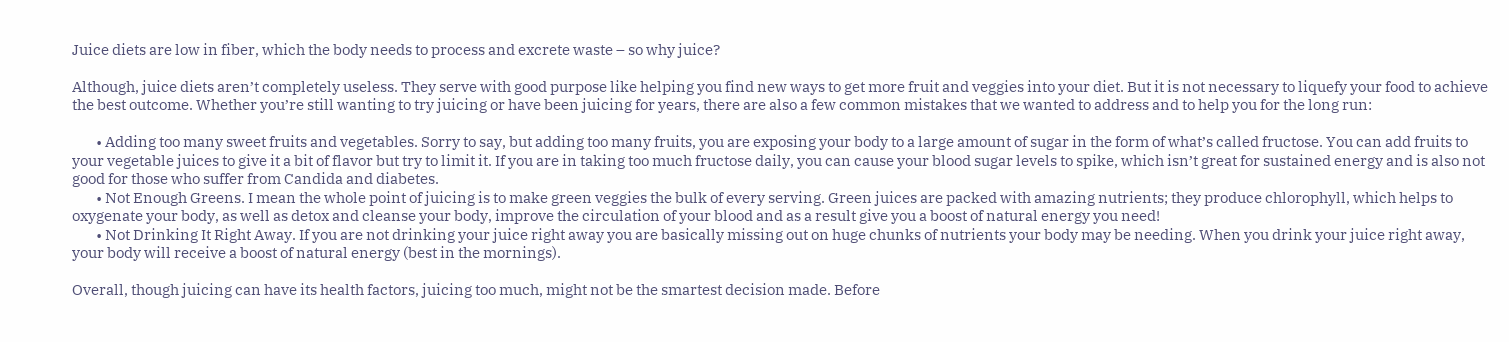Juice diets are low in fiber, which the body needs to process and excrete waste – so why juice?

Although, juice diets aren’t completely useless. They serve with good purpose like helping you find new ways to get more fruit and veggies into your diet. But it is not necessary to liquefy your food to achieve the best outcome. Whether you’re still wanting to try juicing or have been juicing for years, there are also a few common mistakes that we wanted to address and to help you for the long run:

        • Adding too many sweet fruits and vegetables. Sorry to say, but adding too many fruits, you are exposing your body to a large amount of sugar in the form of what’s called fructose. You can add fruits to your vegetable juices to give it a bit of flavor but try to limit it. If you are in taking too much fructose daily, you can cause your blood sugar levels to spike, which isn’t great for sustained energy and is also not good for those who suffer from Candida and diabetes.
        • Not Enough Greens. I mean the whole point of juicing is to make green veggies the bulk of every serving. Green juices are packed with amazing nutrients; they produce chlorophyll, which helps to oxygenate your body, as well as detox and cleanse your body, improve the circulation of your blood and as a result give you a boost of natural energy you need!
        • Not Drinking It Right Away. If you are not drinking your juice right away you are basically missing out on huge chunks of nutrients your body may be needing. When you drink your juice right away, your body will receive a boost of natural energy (best in the mornings).

Overall, though juicing can have its health factors, juicing too much, might not be the smartest decision made. Before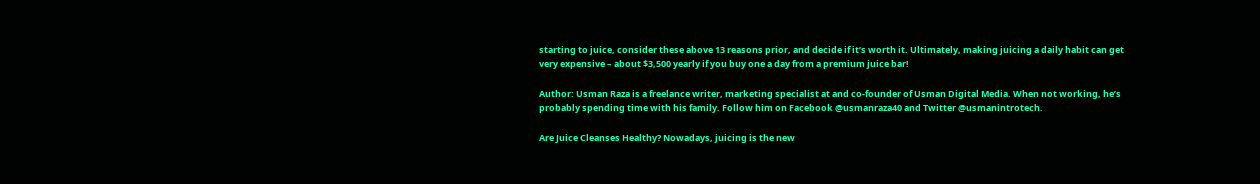starting to juice, consider these above 13 reasons prior, and decide if it’s worth it. Ultimately, making juicing a daily habit can get very expensive – about $3,500 yearly if you buy one a day from a premium juice bar!

Author: Usman Raza is a freelance writer, marketing specialist at and co-founder of Usman Digital Media. When not working, he’s probably spending time with his family. Follow him on Facebook @usmanraza40 and Twitter @usmanintrotech.

Are Juice Cleanses Healthy? Nowadays, juicing is the new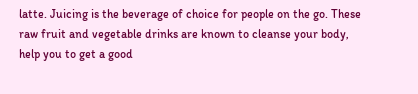latte. Juicing is the beverage of choice for people on the go. These raw fruit and vegetable drinks are known to cleanse your body, help you to get a good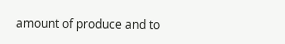amount of produce and to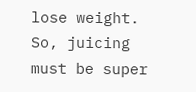lose weight. So, juicing must be super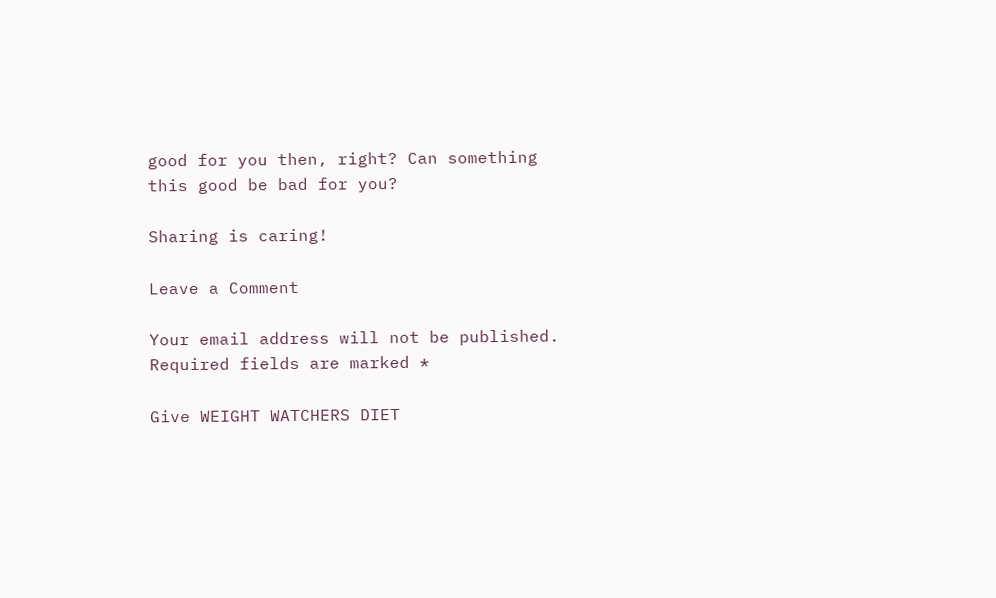good for you then, right? Can something this good be bad for you?

Sharing is caring!

Leave a Comment

Your email address will not be published. Required fields are marked *

Give WEIGHT WATCHERS DIET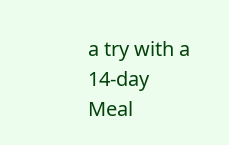a try with a 14-day Meal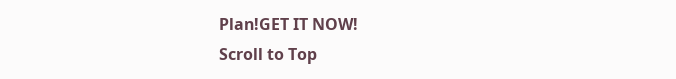Plan!GET IT NOW!
Scroll to Top